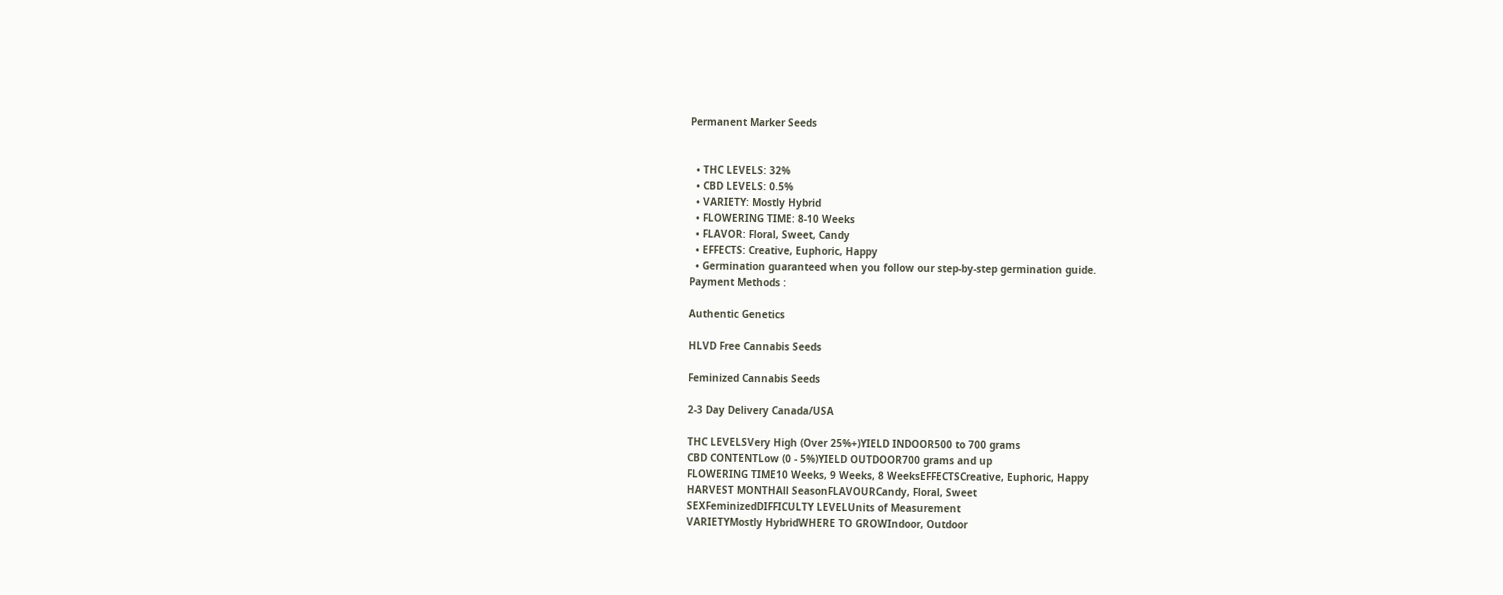Permanent Marker Seeds


  • THC LEVELS: 32%
  • CBD LEVELS: 0.5%
  • VARIETY: Mostly Hybrid
  • FLOWERING TIME: 8-10 Weeks
  • FLAVOR: Floral, Sweet, Candy
  • EFFECTS: Creative, Euphoric, Happy
  • Germination guaranteed when you follow our step-by-step germination guide.
Payment Methods :

Authentic Genetics

HLVD Free Cannabis Seeds

Feminized Cannabis Seeds

2-3 Day Delivery Canada/USA

THC LEVELSVery High (Over 25%+)YIELD INDOOR500 to 700 grams
CBD CONTENTLow (0 - 5%)YIELD OUTDOOR700 grams and up
FLOWERING TIME10 Weeks, 9 Weeks, 8 WeeksEFFECTSCreative, Euphoric, Happy
HARVEST MONTHAll SeasonFLAVOURCandy, Floral, Sweet
SEXFeminizedDIFFICULTY LEVELUnits of Measurement
VARIETYMostly HybridWHERE TO GROWIndoor, Outdoor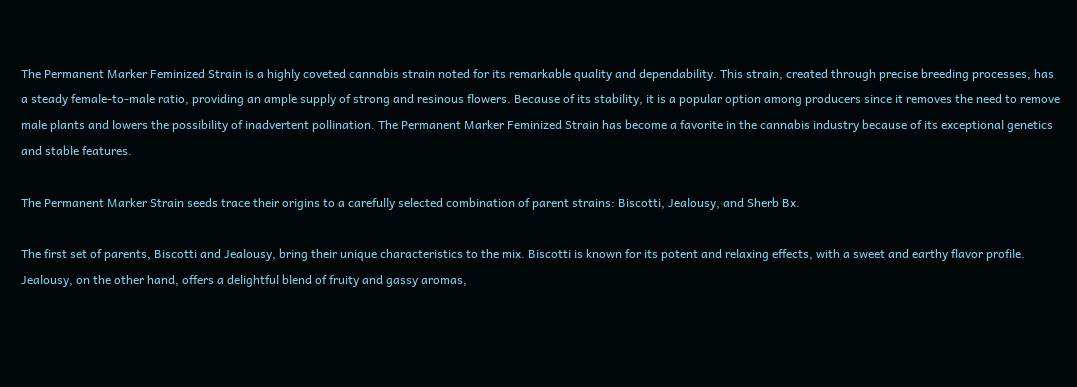The Permanent Marker Feminized Strain is a highly coveted cannabis strain noted for its remarkable quality and dependability. This strain, created through precise breeding processes, has a steady female-to-male ratio, providing an ample supply of strong and resinous flowers. Because of its stability, it is a popular option among producers since it removes the need to remove male plants and lowers the possibility of inadvertent pollination. The Permanent Marker Feminized Strain has become a favorite in the cannabis industry because of its exceptional genetics and stable features.

The Permanent Marker Strain seeds trace their origins to a carefully selected combination of parent strains: Biscotti, Jealousy, and Sherb Bx.

The first set of parents, Biscotti and Jealousy, bring their unique characteristics to the mix. Biscotti is known for its potent and relaxing effects, with a sweet and earthy flavor profile. Jealousy, on the other hand, offers a delightful blend of fruity and gassy aromas,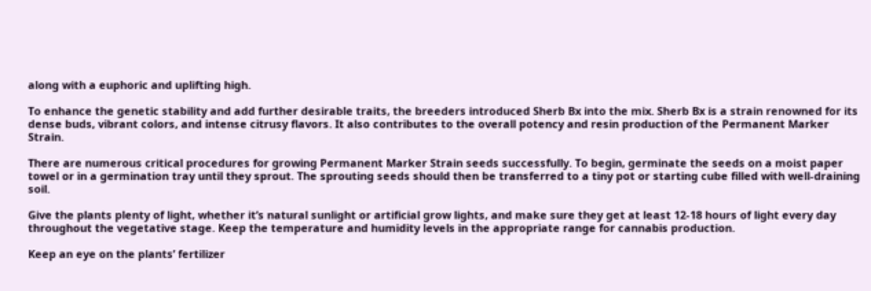along with a euphoric and uplifting high.

To enhance the genetic stability and add further desirable traits, the breeders introduced Sherb Bx into the mix. Sherb Bx is a strain renowned for its dense buds, vibrant colors, and intense citrusy flavors. It also contributes to the overall potency and resin production of the Permanent Marker Strain.

There are numerous critical procedures for growing Permanent Marker Strain seeds successfully. To begin, germinate the seeds on a moist paper towel or in a germination tray until they sprout. The sprouting seeds should then be transferred to a tiny pot or starting cube filled with well-draining soil.

Give the plants plenty of light, whether it’s natural sunlight or artificial grow lights, and make sure they get at least 12-18 hours of light every day throughout the vegetative stage. Keep the temperature and humidity levels in the appropriate range for cannabis production.

Keep an eye on the plants’ fertilizer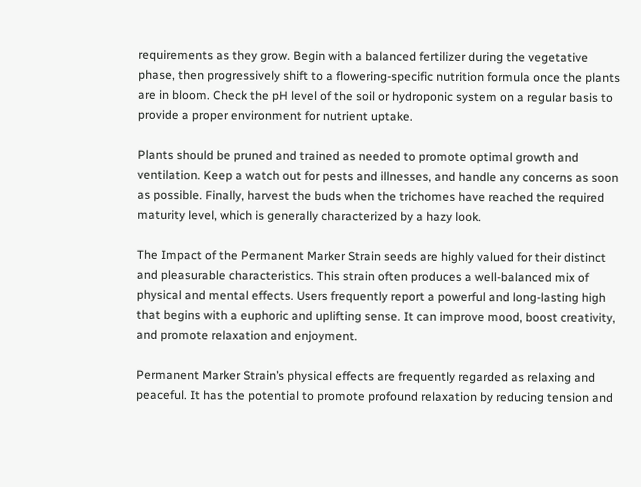requirements as they grow. Begin with a balanced fertilizer during the vegetative phase, then progressively shift to a flowering-specific nutrition formula once the plants are in bloom. Check the pH level of the soil or hydroponic system on a regular basis to provide a proper environment for nutrient uptake.

Plants should be pruned and trained as needed to promote optimal growth and ventilation. Keep a watch out for pests and illnesses, and handle any concerns as soon as possible. Finally, harvest the buds when the trichomes have reached the required maturity level, which is generally characterized by a hazy look.

The Impact of the Permanent Marker Strain seeds are highly valued for their distinct and pleasurable characteristics. This strain often produces a well-balanced mix of physical and mental effects. Users frequently report a powerful and long-lasting high that begins with a euphoric and uplifting sense. It can improve mood, boost creativity, and promote relaxation and enjoyment.

Permanent Marker Strain’s physical effects are frequently regarded as relaxing and peaceful. It has the potential to promote profound relaxation by reducing tension and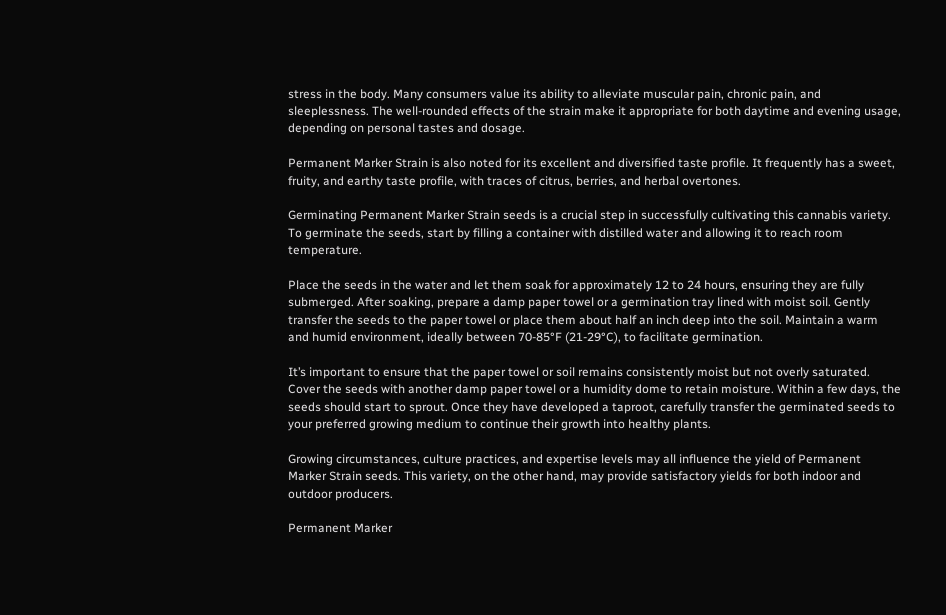stress in the body. Many consumers value its ability to alleviate muscular pain, chronic pain, and sleeplessness. The well-rounded effects of the strain make it appropriate for both daytime and evening usage, depending on personal tastes and dosage.

Permanent Marker Strain is also noted for its excellent and diversified taste profile. It frequently has a sweet, fruity, and earthy taste profile, with traces of citrus, berries, and herbal overtones.

Germinating Permanent Marker Strain seeds is a crucial step in successfully cultivating this cannabis variety. To germinate the seeds, start by filling a container with distilled water and allowing it to reach room temperature.

Place the seeds in the water and let them soak for approximately 12 to 24 hours, ensuring they are fully submerged. After soaking, prepare a damp paper towel or a germination tray lined with moist soil. Gently transfer the seeds to the paper towel or place them about half an inch deep into the soil. Maintain a warm and humid environment, ideally between 70-85°F (21-29°C), to facilitate germination.

It’s important to ensure that the paper towel or soil remains consistently moist but not overly saturated. Cover the seeds with another damp paper towel or a humidity dome to retain moisture. Within a few days, the seeds should start to sprout. Once they have developed a taproot, carefully transfer the germinated seeds to your preferred growing medium to continue their growth into healthy plants.

Growing circumstances, culture practices, and expertise levels may all influence the yield of Permanent Marker Strain seeds. This variety, on the other hand, may provide satisfactory yields for both indoor and outdoor producers.

Permanent Marker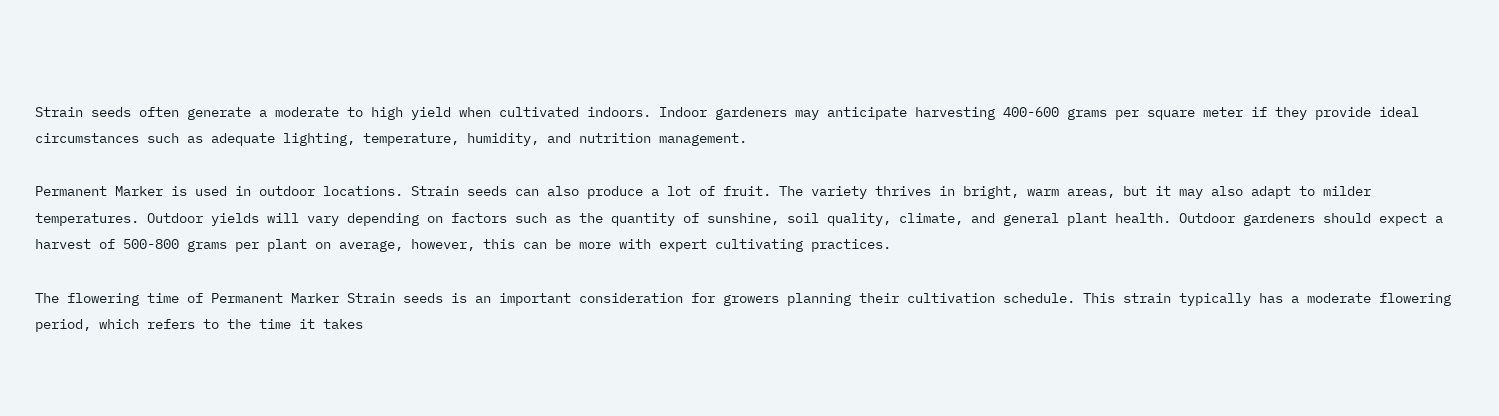Strain seeds often generate a moderate to high yield when cultivated indoors. Indoor gardeners may anticipate harvesting 400-600 grams per square meter if they provide ideal circumstances such as adequate lighting, temperature, humidity, and nutrition management.

Permanent Marker is used in outdoor locations. Strain seeds can also produce a lot of fruit. The variety thrives in bright, warm areas, but it may also adapt to milder temperatures. Outdoor yields will vary depending on factors such as the quantity of sunshine, soil quality, climate, and general plant health. Outdoor gardeners should expect a harvest of 500-800 grams per plant on average, however, this can be more with expert cultivating practices.

The flowering time of Permanent Marker Strain seeds is an important consideration for growers planning their cultivation schedule. This strain typically has a moderate flowering period, which refers to the time it takes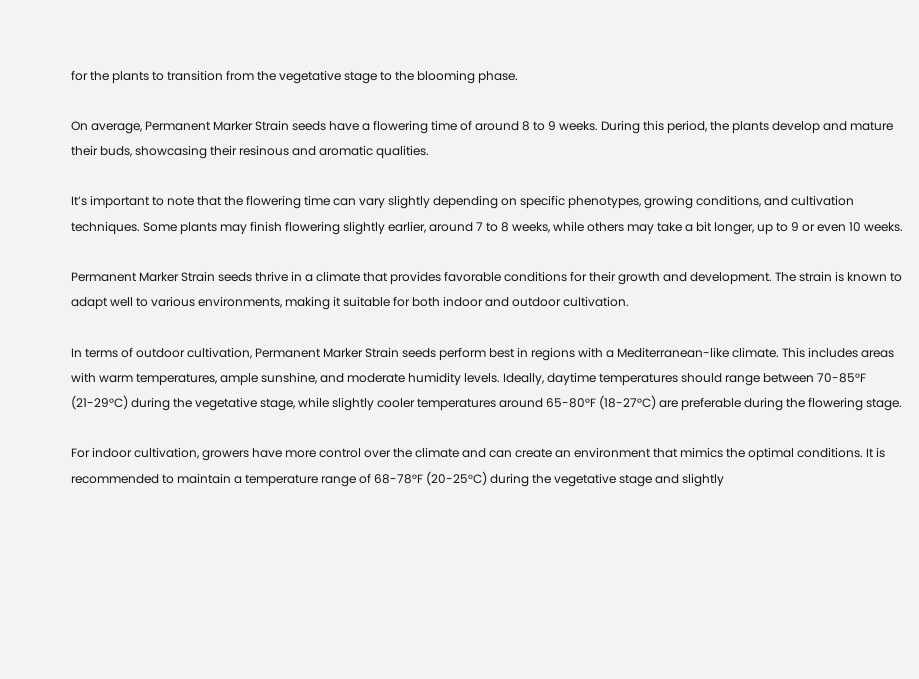for the plants to transition from the vegetative stage to the blooming phase.

On average, Permanent Marker Strain seeds have a flowering time of around 8 to 9 weeks. During this period, the plants develop and mature their buds, showcasing their resinous and aromatic qualities.

It’s important to note that the flowering time can vary slightly depending on specific phenotypes, growing conditions, and cultivation techniques. Some plants may finish flowering slightly earlier, around 7 to 8 weeks, while others may take a bit longer, up to 9 or even 10 weeks.

Permanent Marker Strain seeds thrive in a climate that provides favorable conditions for their growth and development. The strain is known to adapt well to various environments, making it suitable for both indoor and outdoor cultivation.

In terms of outdoor cultivation, Permanent Marker Strain seeds perform best in regions with a Mediterranean-like climate. This includes areas with warm temperatures, ample sunshine, and moderate humidity levels. Ideally, daytime temperatures should range between 70-85°F (21-29°C) during the vegetative stage, while slightly cooler temperatures around 65-80°F (18-27°C) are preferable during the flowering stage.

For indoor cultivation, growers have more control over the climate and can create an environment that mimics the optimal conditions. It is recommended to maintain a temperature range of 68-78°F (20-25°C) during the vegetative stage and slightly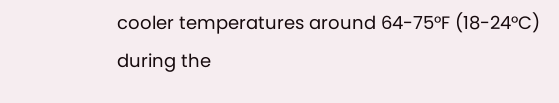cooler temperatures around 64-75°F (18-24°C) during the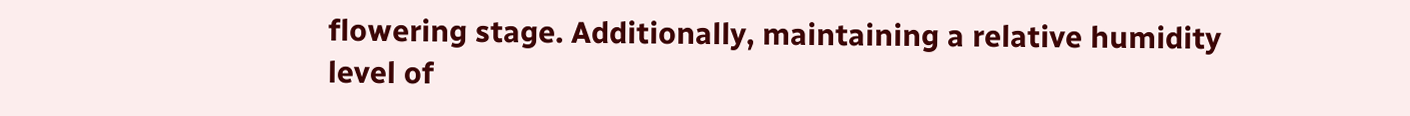flowering stage. Additionally, maintaining a relative humidity level of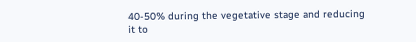40-50% during the vegetative stage and reducing it to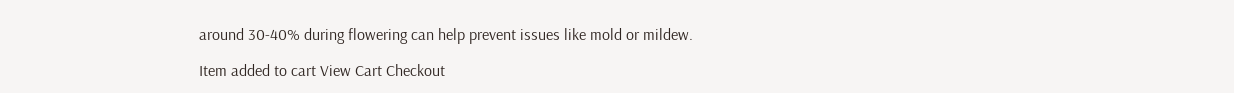around 30-40% during flowering can help prevent issues like mold or mildew.

Item added to cart View Cart Checkout